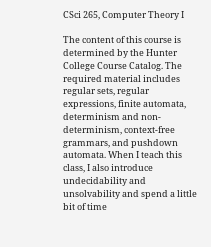CSci 265, Computer Theory I

The content of this course is determined by the Hunter College Course Catalog. The required material includes regular sets, regular expressions, finite automata, determinism and non-determinism, context-free grammars, and pushdown automata. When I teach this class, I also introduce undecidability and unsolvability and spend a little bit of time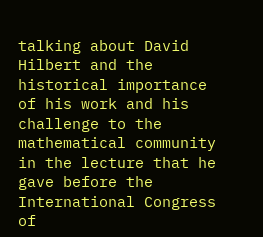talking about David Hilbert and the historical importance of his work and his challenge to the mathematical community in the lecture that he gave before the International Congress of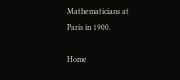Mathematicians at Paris in 1900.

Home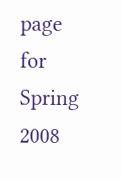page for Spring 2008